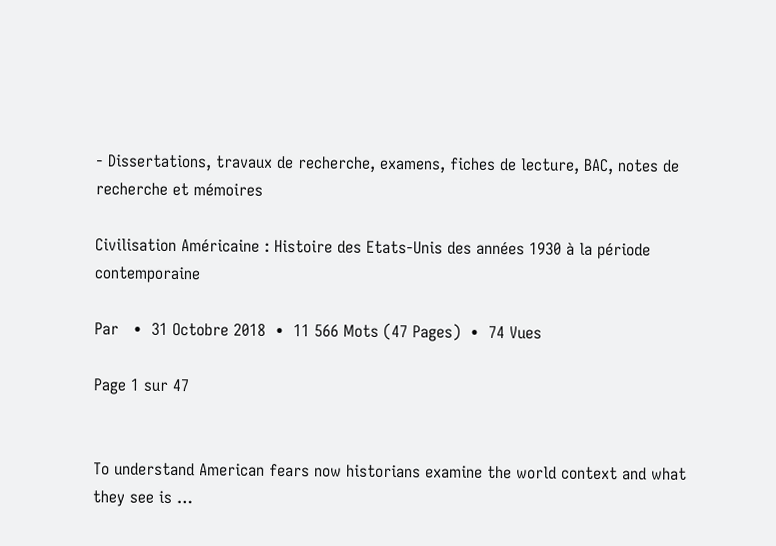- Dissertations, travaux de recherche, examens, fiches de lecture, BAC, notes de recherche et mémoires

Civilisation Américaine : Histoire des Etats-Unis des années 1930 à la période contemporaine

Par   •  31 Octobre 2018  •  11 566 Mots (47 Pages)  •  74 Vues

Page 1 sur 47


To understand American fears now historians examine the world context and what they see is …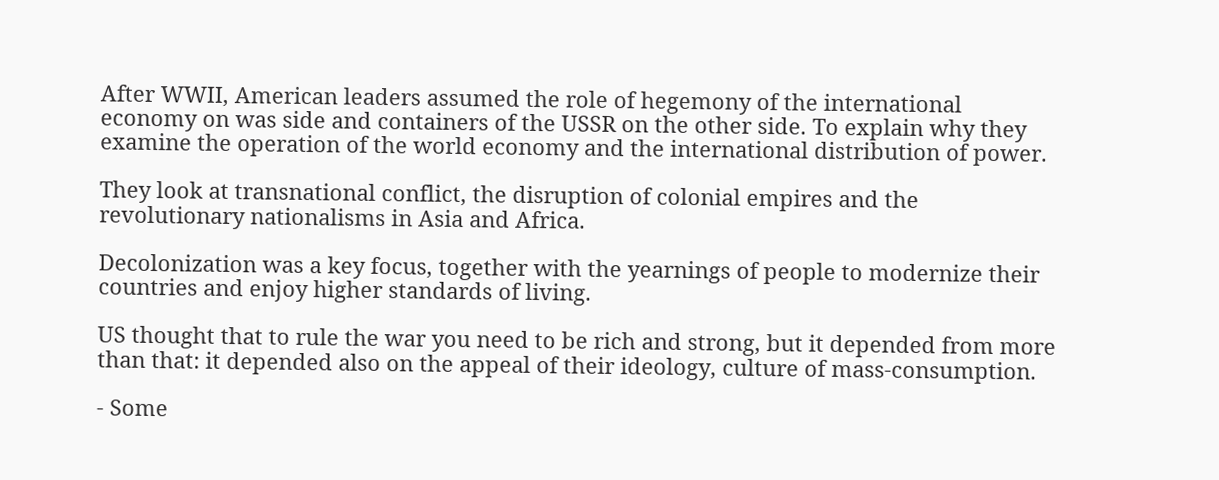After WWII, American leaders assumed the role of hegemony of the international economy on was side and containers of the USSR on the other side. To explain why they examine the operation of the world economy and the international distribution of power.

They look at transnational conflict, the disruption of colonial empires and the revolutionary nationalisms in Asia and Africa.

Decolonization was a key focus, together with the yearnings of people to modernize their countries and enjoy higher standards of living.

US thought that to rule the war you need to be rich and strong, but it depended from more than that: it depended also on the appeal of their ideology, culture of mass-consumption.

- Some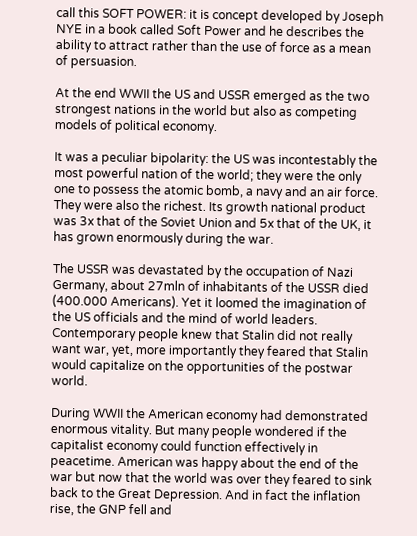call this SOFT POWER: it is concept developed by Joseph NYE in a book called Soft Power and he describes the ability to attract rather than the use of force as a mean of persuasion.

At the end WWII the US and USSR emerged as the two strongest nations in the world but also as competing models of political economy.

It was a peculiar bipolarity: the US was incontestably the most powerful nation of the world; they were the only one to possess the atomic bomb, a navy and an air force. They were also the richest. Its growth national product was 3x that of the Soviet Union and 5x that of the UK, it has grown enormously during the war.

The USSR was devastated by the occupation of Nazi Germany, about 27mln of inhabitants of the USSR died (400.000 Americans). Yet it loomed the imagination of the US officials and the mind of world leaders. Contemporary people knew that Stalin did not really want war, yet, more importantly they feared that Stalin would capitalize on the opportunities of the postwar world.

During WWII the American economy had demonstrated enormous vitality. But many people wondered if the capitalist economy could function effectively in peacetime. American was happy about the end of the war but now that the world was over they feared to sink back to the Great Depression. And in fact the inflation rise, the GNP fell and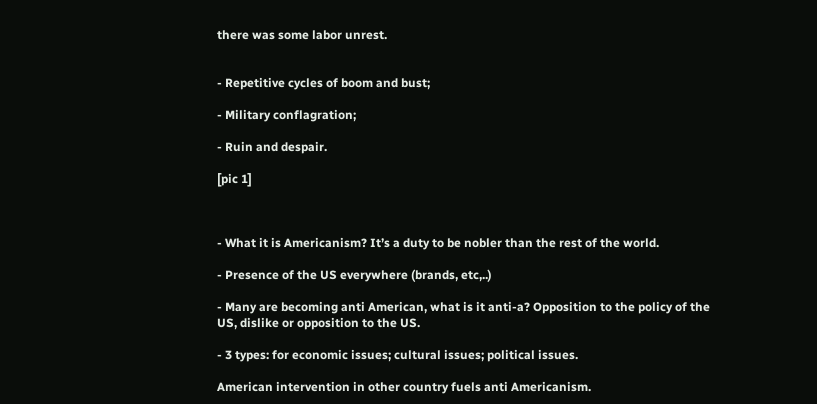there was some labor unrest.


- Repetitive cycles of boom and bust;

- Military conflagration;

- Ruin and despair.

[pic 1]



- What it is Americanism? It’s a duty to be nobler than the rest of the world.

- Presence of the US everywhere (brands, etc,..)

- Many are becoming anti American, what is it anti-a? Opposition to the policy of the US, dislike or opposition to the US.

- 3 types: for economic issues; cultural issues; political issues.

American intervention in other country fuels anti Americanism.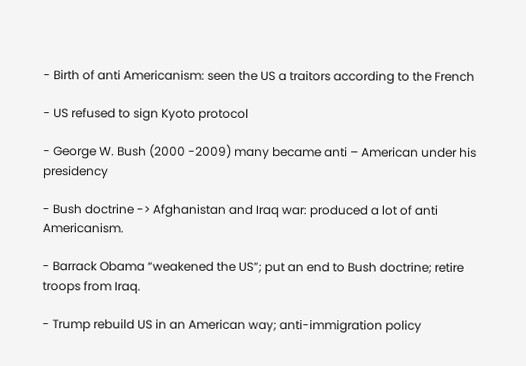- Birth of anti Americanism: seen the US a traitors according to the French

- US refused to sign Kyoto protocol

- George W. Bush (2000 -2009) many became anti – American under his presidency

- Bush doctrine -> Afghanistan and Iraq war: produced a lot of anti Americanism.

- Barrack Obama “weakened the US”; put an end to Bush doctrine; retire troops from Iraq.

- Trump rebuild US in an American way; anti-immigration policy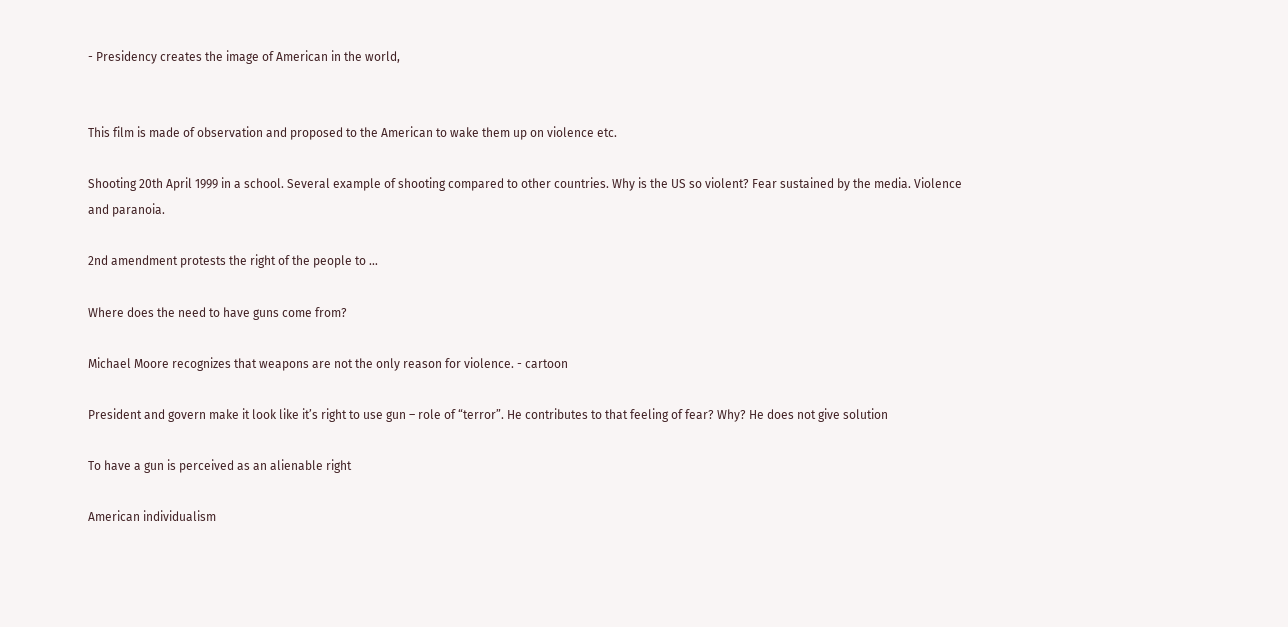- Presidency creates the image of American in the world,


This film is made of observation and proposed to the American to wake them up on violence etc.

Shooting 20th April 1999 in a school. Several example of shooting compared to other countries. Why is the US so violent? Fear sustained by the media. Violence and paranoia.

2nd amendment protests the right of the people to …

Where does the need to have guns come from?

Michael Moore recognizes that weapons are not the only reason for violence. - cartoon

President and govern make it look like it’s right to use gun – role of “terror”. He contributes to that feeling of fear? Why? He does not give solution

To have a gun is perceived as an alienable right

American individualism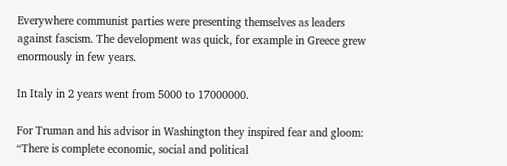Everywhere communist parties were presenting themselves as leaders against fascism. The development was quick, for example in Greece grew enormously in few years.

In Italy in 2 years went from 5000 to 17000000.

For Truman and his advisor in Washington they inspired fear and gloom: “There is complete economic, social and political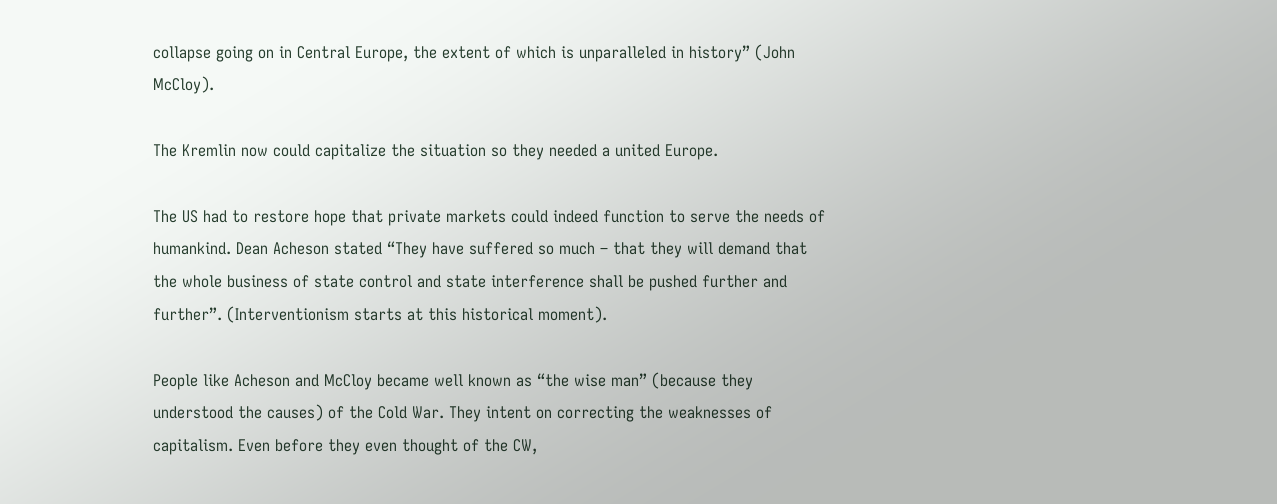collapse going on in Central Europe, the extent of which is unparalleled in history” (John McCloy).

The Kremlin now could capitalize the situation so they needed a united Europe.

The US had to restore hope that private markets could indeed function to serve the needs of humankind. Dean Acheson stated “They have suffered so much – that they will demand that the whole business of state control and state interference shall be pushed further and further”. (Interventionism starts at this historical moment).

People like Acheson and McCloy became well known as “the wise man” (because they understood the causes) of the Cold War. They intent on correcting the weaknesses of capitalism. Even before they even thought of the CW,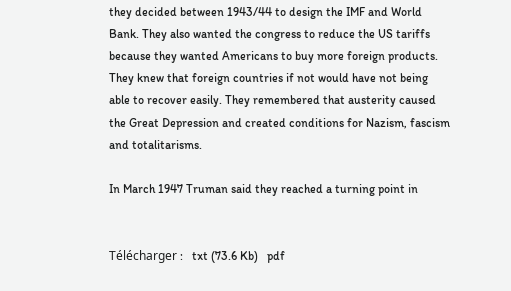they decided between 1943/44 to design the IMF and World Bank. They also wanted the congress to reduce the US tariffs because they wanted Americans to buy more foreign products. They knew that foreign countries if not would have not being able to recover easily. They remembered that austerity caused the Great Depression and created conditions for Nazism, fascism and totalitarisms.

In March 1947 Truman said they reached a turning point in


Télécharger :   txt (73.6 Kb)   pdf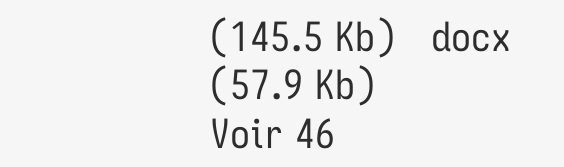(145.5 Kb)   docx (57.9 Kb)
Voir 46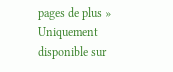pages de plus »
Uniquement disponible sur